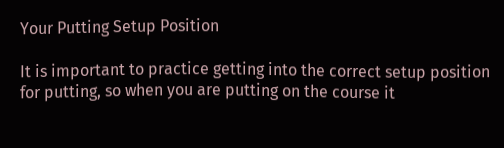Your Putting Setup Position

It is important to practice getting into the correct setup position for putting, so when you are putting on the course it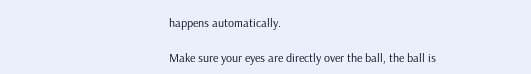happens automatically.

Make sure your eyes are directly over the ball, the ball is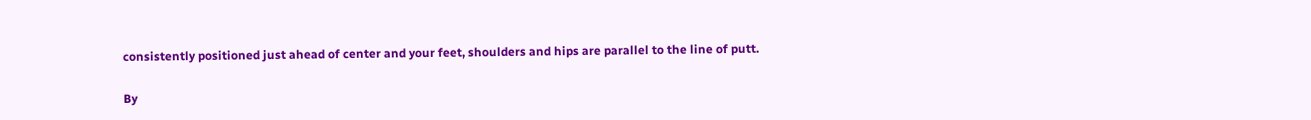consistently positioned just ahead of center and your feet, shoulders and hips are parallel to the line of putt.

By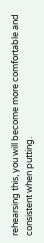rehearsing this, you will become more comfortable and consistent when putting.